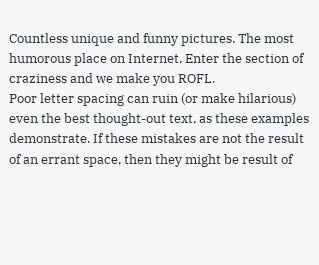Countless unique and funny pictures. The most humorous place on Internet. Enter the section of craziness and we make you ROFL.
Poor letter spacing can ruin (or make hilarious) even the best thought-out text, as these examples demonstrate. If these mistakes are not the result of an errant space, then they might be result of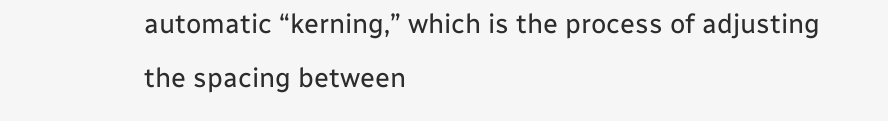automatic “kerning,” which is the process of adjusting the spacing between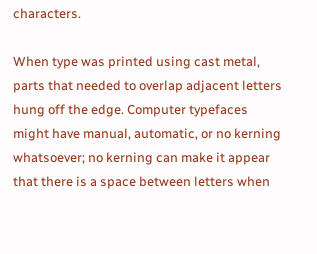characters.

When type was printed using cast metal, parts that needed to overlap adjacent letters hung off the edge. Computer typefaces might have manual, automatic, or no kerning whatsoever; no kerning can make it appear that there is a space between letters when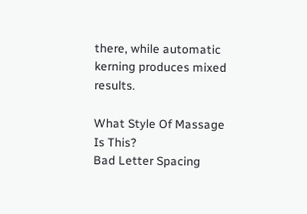there, while automatic kerning produces mixed results.

What Style Of Massage Is This?
Bad Letter Spacing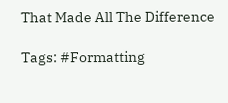That Made All The Difference

Tags: #Formatting